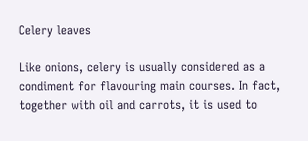Celery leaves

Like onions, celery is usually considered as a condiment for flavouring main courses. In fact, together with oil and carrots, it is used to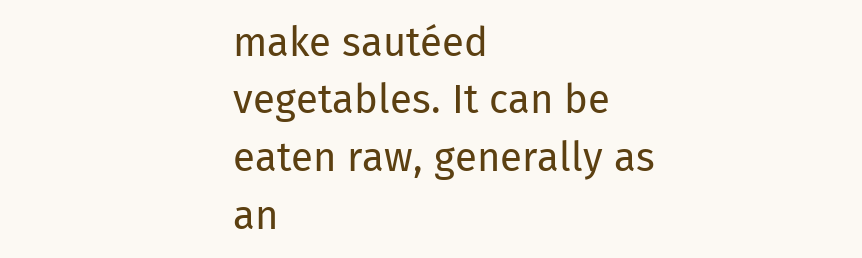make sautéed vegetables. It can be eaten raw, generally as an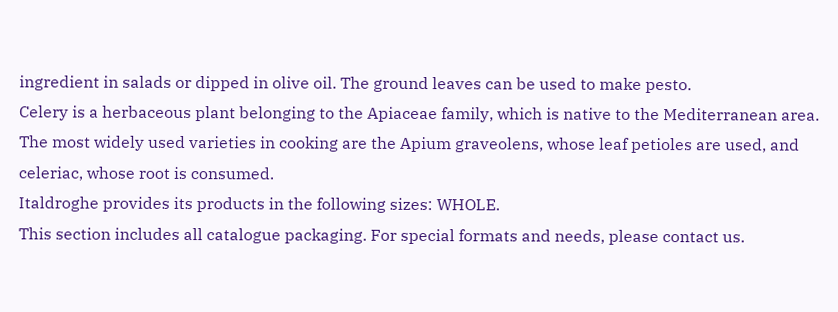ingredient in salads or dipped in olive oil. The ground leaves can be used to make pesto.
Celery is a herbaceous plant belonging to the Apiaceae family, which is native to the Mediterranean area. The most widely used varieties in cooking are the Apium graveolens, whose leaf petioles are used, and celeriac, whose root is consumed.
Italdroghe provides its products in the following sizes: WHOLE.
This section includes all catalogue packaging. For special formats and needs, please contact us.